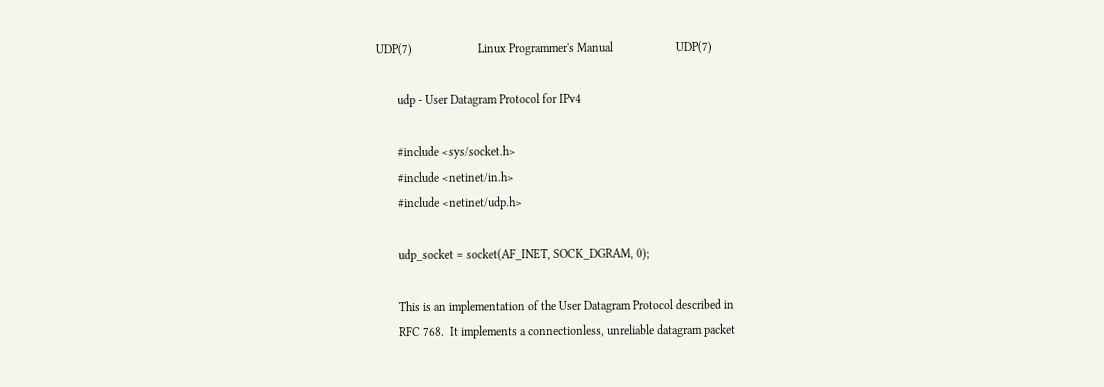UDP(7)                      Linux Programmer's Manual                     UDP(7)

       udp - User Datagram Protocol for IPv4

       #include <sys/socket.h>
       #include <netinet/in.h>
       #include <netinet/udp.h>

       udp_socket = socket(AF_INET, SOCK_DGRAM, 0);

       This is an implementation of the User Datagram Protocol described in
       RFC 768.  It implements a connectionless, unreliable datagram packet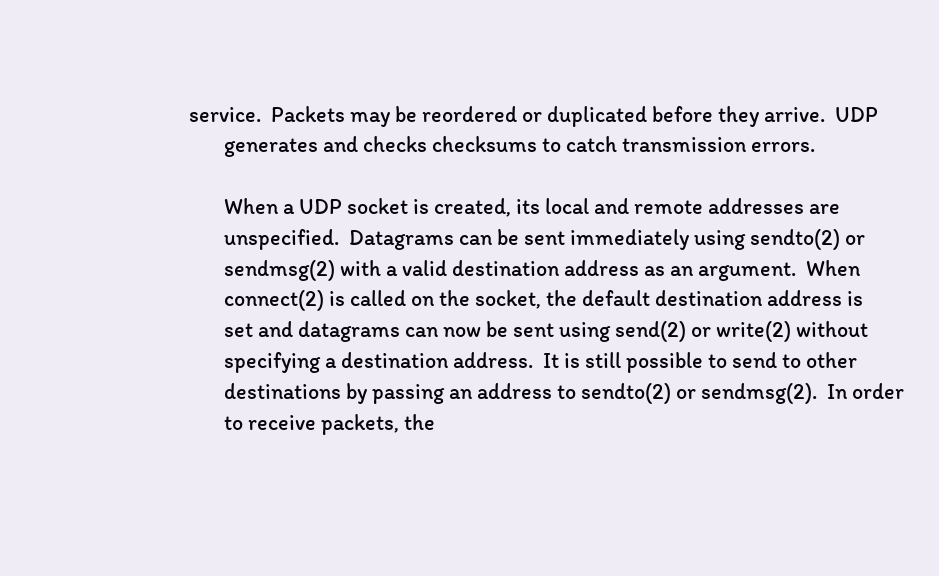service.  Packets may be reordered or duplicated before they arrive.  UDP
       generates and checks checksums to catch transmission errors.

       When a UDP socket is created, its local and remote addresses are
       unspecified.  Datagrams can be sent immediately using sendto(2) or
       sendmsg(2) with a valid destination address as an argument.  When
       connect(2) is called on the socket, the default destination address is
       set and datagrams can now be sent using send(2) or write(2) without
       specifying a destination address.  It is still possible to send to other
       destinations by passing an address to sendto(2) or sendmsg(2).  In order
       to receive packets, the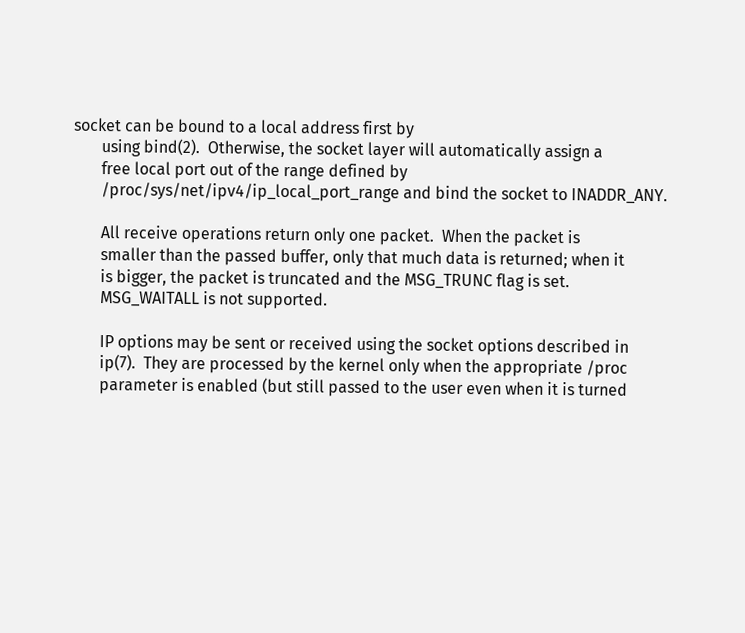socket can be bound to a local address first by
       using bind(2).  Otherwise, the socket layer will automatically assign a
       free local port out of the range defined by
       /proc/sys/net/ipv4/ip_local_port_range and bind the socket to INADDR_ANY.

       All receive operations return only one packet.  When the packet is
       smaller than the passed buffer, only that much data is returned; when it
       is bigger, the packet is truncated and the MSG_TRUNC flag is set.
       MSG_WAITALL is not supported.

       IP options may be sent or received using the socket options described in
       ip(7).  They are processed by the kernel only when the appropriate /proc
       parameter is enabled (but still passed to the user even when it is turned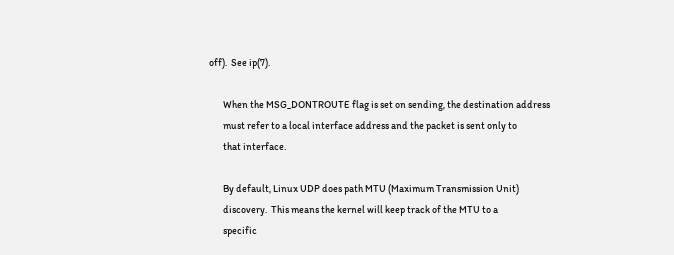off).  See ip(7).

       When the MSG_DONTROUTE flag is set on sending, the destination address
       must refer to a local interface address and the packet is sent only to
       that interface.

       By default, Linux UDP does path MTU (Maximum Transmission Unit)
       discovery.  This means the kernel will keep track of the MTU to a
       specific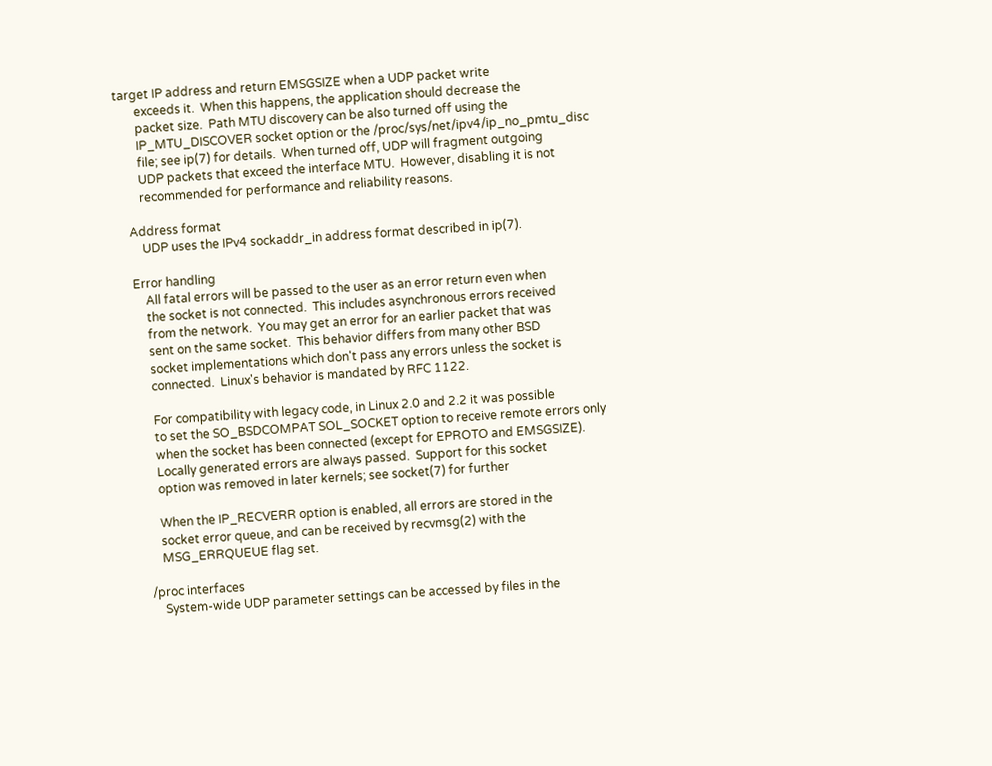target IP address and return EMSGSIZE when a UDP packet write
       exceeds it.  When this happens, the application should decrease the
       packet size.  Path MTU discovery can be also turned off using the
       IP_MTU_DISCOVER socket option or the /proc/sys/net/ipv4/ip_no_pmtu_disc
       file; see ip(7) for details.  When turned off, UDP will fragment outgoing
       UDP packets that exceed the interface MTU.  However, disabling it is not
       recommended for performance and reliability reasons.

   Address format
       UDP uses the IPv4 sockaddr_in address format described in ip(7).

   Error handling
       All fatal errors will be passed to the user as an error return even when
       the socket is not connected.  This includes asynchronous errors received
       from the network.  You may get an error for an earlier packet that was
       sent on the same socket.  This behavior differs from many other BSD
       socket implementations which don't pass any errors unless the socket is
       connected.  Linux's behavior is mandated by RFC 1122.

       For compatibility with legacy code, in Linux 2.0 and 2.2 it was possible
       to set the SO_BSDCOMPAT SOL_SOCKET option to receive remote errors only
       when the socket has been connected (except for EPROTO and EMSGSIZE).
       Locally generated errors are always passed.  Support for this socket
       option was removed in later kernels; see socket(7) for further

       When the IP_RECVERR option is enabled, all errors are stored in the
       socket error queue, and can be received by recvmsg(2) with the
       MSG_ERRQUEUE flag set.

   /proc interfaces
       System-wide UDP parameter settings can be accessed by files in the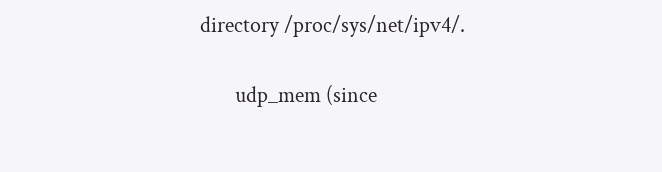directory /proc/sys/net/ipv4/.

       udp_mem (since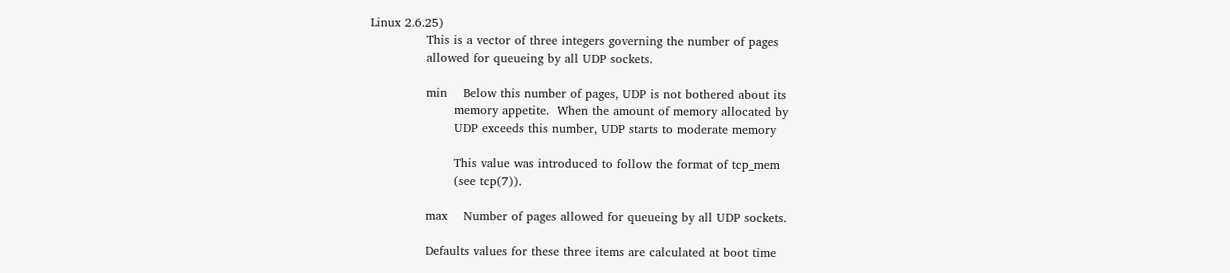Linux 2.6.25)
              This is a vector of three integers governing the number of pages
              allowed for queueing by all UDP sockets.

              min    Below this number of pages, UDP is not bothered about its
                     memory appetite.  When the amount of memory allocated by
                     UDP exceeds this number, UDP starts to moderate memory

                     This value was introduced to follow the format of tcp_mem
                     (see tcp(7)).

              max    Number of pages allowed for queueing by all UDP sockets.

              Defaults values for these three items are calculated at boot time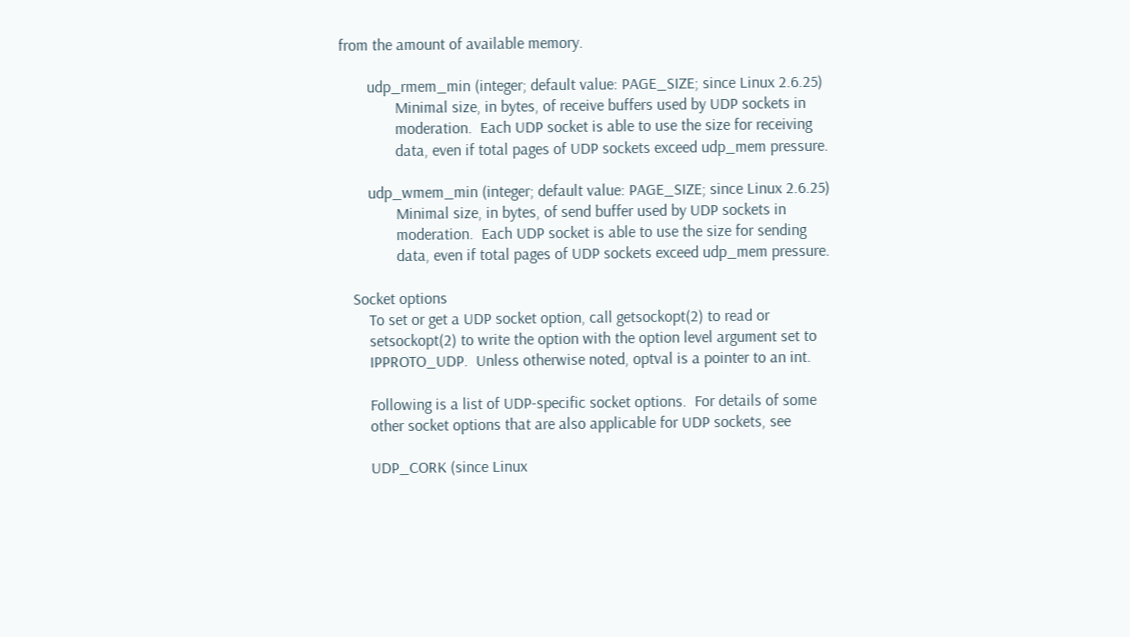from the amount of available memory.

       udp_rmem_min (integer; default value: PAGE_SIZE; since Linux 2.6.25)
              Minimal size, in bytes, of receive buffers used by UDP sockets in
              moderation.  Each UDP socket is able to use the size for receiving
              data, even if total pages of UDP sockets exceed udp_mem pressure.

       udp_wmem_min (integer; default value: PAGE_SIZE; since Linux 2.6.25)
              Minimal size, in bytes, of send buffer used by UDP sockets in
              moderation.  Each UDP socket is able to use the size for sending
              data, even if total pages of UDP sockets exceed udp_mem pressure.

   Socket options
       To set or get a UDP socket option, call getsockopt(2) to read or
       setsockopt(2) to write the option with the option level argument set to
       IPPROTO_UDP.  Unless otherwise noted, optval is a pointer to an int.

       Following is a list of UDP-specific socket options.  For details of some
       other socket options that are also applicable for UDP sockets, see

       UDP_CORK (since Linux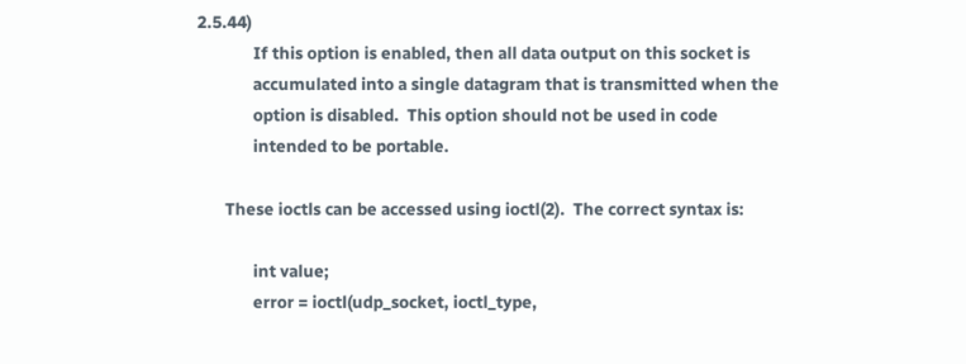2.5.44)
              If this option is enabled, then all data output on this socket is
              accumulated into a single datagram that is transmitted when the
              option is disabled.  This option should not be used in code
              intended to be portable.

       These ioctls can be accessed using ioctl(2).  The correct syntax is:

              int value;
              error = ioctl(udp_socket, ioctl_type,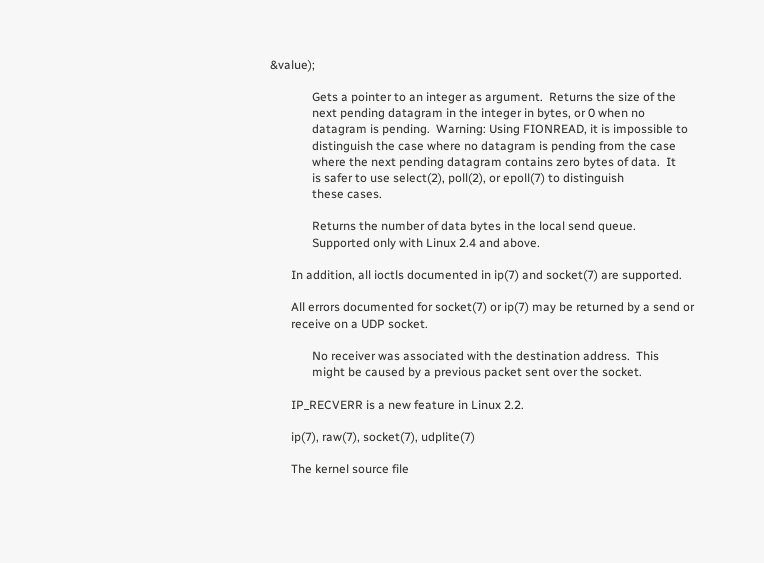&value);

              Gets a pointer to an integer as argument.  Returns the size of the
              next pending datagram in the integer in bytes, or 0 when no
              datagram is pending.  Warning: Using FIONREAD, it is impossible to
              distinguish the case where no datagram is pending from the case
              where the next pending datagram contains zero bytes of data.  It
              is safer to use select(2), poll(2), or epoll(7) to distinguish
              these cases.

              Returns the number of data bytes in the local send queue.
              Supported only with Linux 2.4 and above.

       In addition, all ioctls documented in ip(7) and socket(7) are supported.

       All errors documented for socket(7) or ip(7) may be returned by a send or
       receive on a UDP socket.

              No receiver was associated with the destination address.  This
              might be caused by a previous packet sent over the socket.

       IP_RECVERR is a new feature in Linux 2.2.

       ip(7), raw(7), socket(7), udplite(7)

       The kernel source file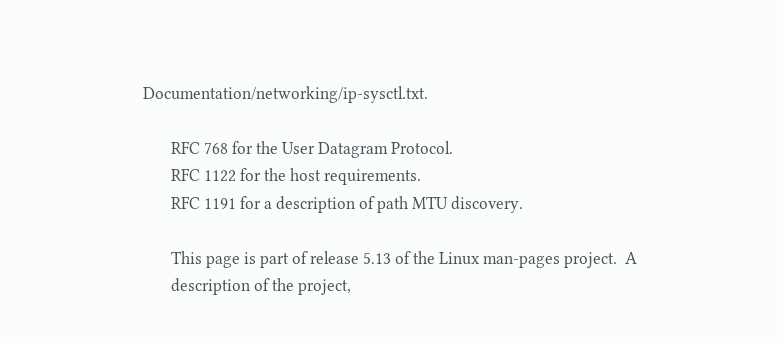Documentation/networking/ip-sysctl.txt.

       RFC 768 for the User Datagram Protocol.
       RFC 1122 for the host requirements.
       RFC 1191 for a description of path MTU discovery.

       This page is part of release 5.13 of the Linux man-pages project.  A
       description of the project,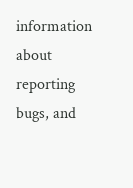information about reporting bugs, and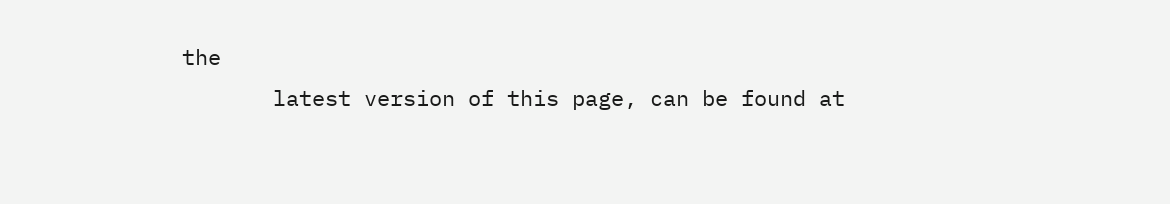the
       latest version of this page, can be found at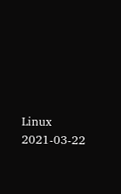Linux                              2021-03-22